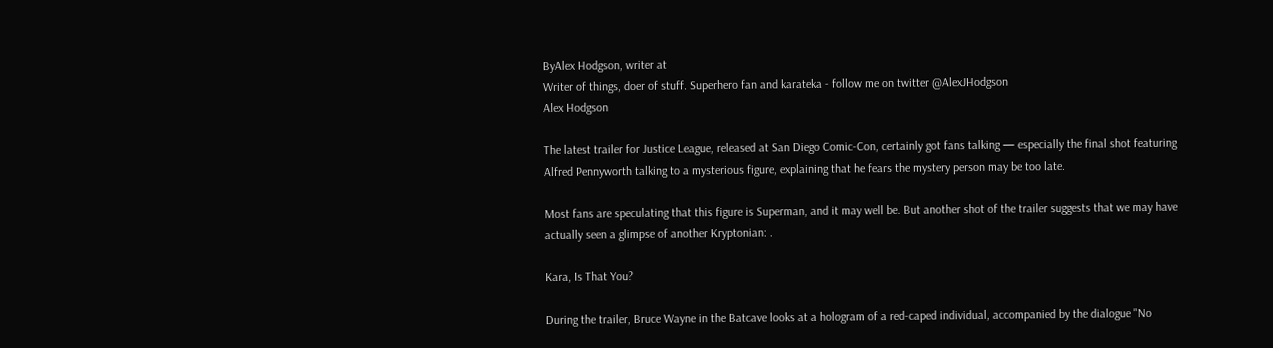ByAlex Hodgson, writer at
Writer of things, doer of stuff. Superhero fan and karateka - follow me on twitter @AlexJHodgson
Alex Hodgson

The latest trailer for Justice League, released at San Diego Comic-Con, certainly got fans talking — especially the final shot featuring Alfred Pennyworth talking to a mysterious figure, explaining that he fears the mystery person may be too late.

Most fans are speculating that this figure is Superman, and it may well be. But another shot of the trailer suggests that we may have actually seen a glimpse of another Kryptonian: .

Kara, Is That You?

During the trailer, Bruce Wayne in the Batcave looks at a hologram of a red-caped individual, accompanied by the dialogue "No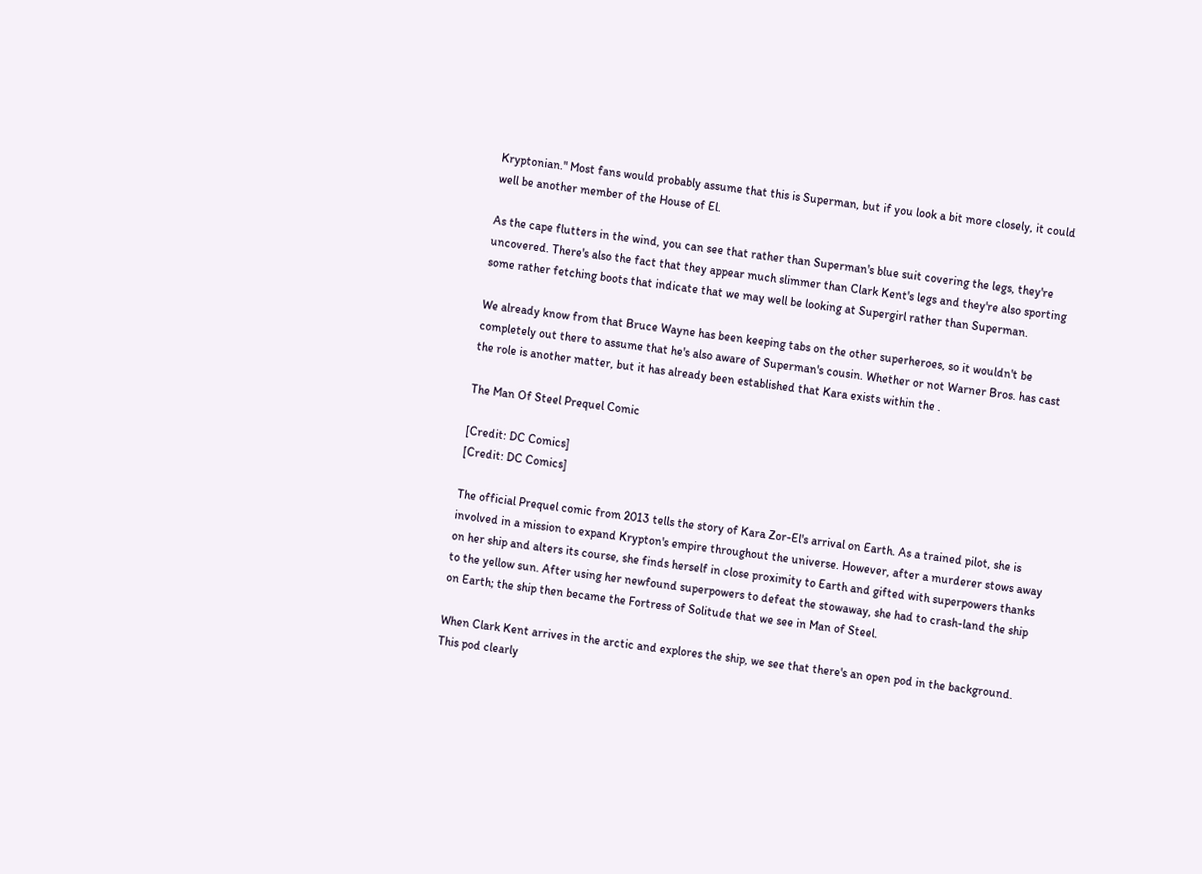Kryptonian." Most fans would probably assume that this is Superman, but if you look a bit more closely, it could well be another member of the House of El.

As the cape flutters in the wind, you can see that rather than Superman's blue suit covering the legs, they're uncovered. There's also the fact that they appear much slimmer than Clark Kent's legs and they're also sporting some rather fetching boots that indicate that we may well be looking at Supergirl rather than Superman.

We already know from that Bruce Wayne has been keeping tabs on the other superheroes, so it wouldn't be completely out there to assume that he's also aware of Superman's cousin. Whether or not Warner Bros. has cast the role is another matter, but it has already been established that Kara exists within the .

The Man Of Steel Prequel Comic

[Credit: DC Comics]
[Credit: DC Comics]

The official Prequel comic from 2013 tells the story of Kara Zor-El's arrival on Earth. As a trained pilot, she is involved in a mission to expand Krypton's empire throughout the universe. However, after a murderer stows away on her ship and alters its course, she finds herself in close proximity to Earth and gifted with superpowers thanks to the yellow sun. After using her newfound superpowers to defeat the stowaway, she had to crash-land the ship on Earth; the ship then became the Fortress of Solitude that we see in Man of Steel.

When Clark Kent arrives in the arctic and explores the ship, we see that there's an open pod in the background. This pod clearly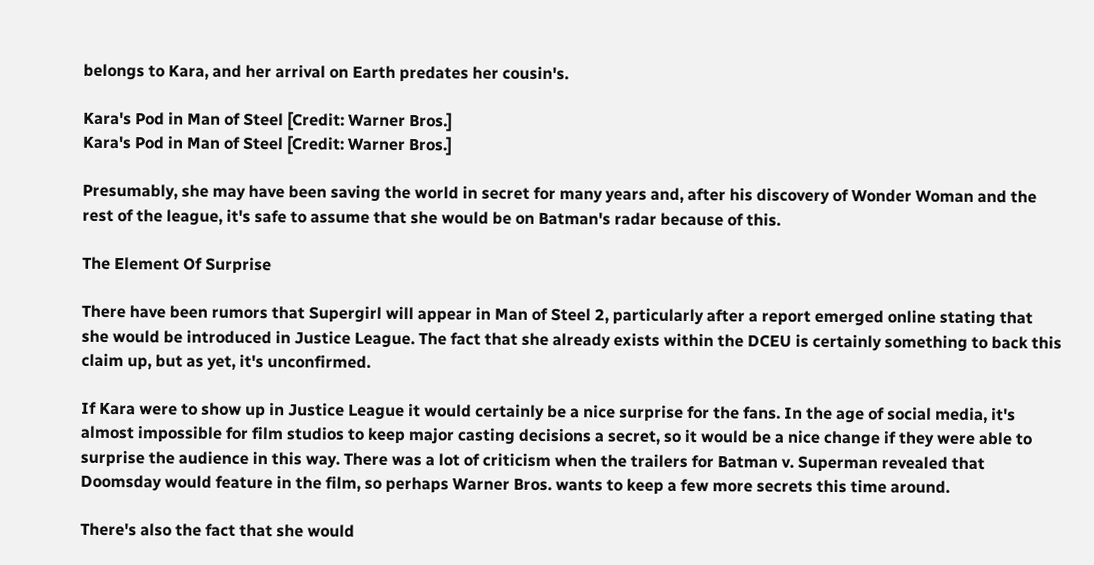belongs to Kara, and her arrival on Earth predates her cousin's.

Kara's Pod in Man of Steel [Credit: Warner Bros.]
Kara's Pod in Man of Steel [Credit: Warner Bros.]

Presumably, she may have been saving the world in secret for many years and, after his discovery of Wonder Woman and the rest of the league, it's safe to assume that she would be on Batman's radar because of this.

The Element Of Surprise

There have been rumors that Supergirl will appear in Man of Steel 2, particularly after a report emerged online stating that she would be introduced in Justice League. The fact that she already exists within the DCEU is certainly something to back this claim up, but as yet, it's unconfirmed.

If Kara were to show up in Justice League it would certainly be a nice surprise for the fans. In the age of social media, it's almost impossible for film studios to keep major casting decisions a secret, so it would be a nice change if they were able to surprise the audience in this way. There was a lot of criticism when the trailers for Batman v. Superman revealed that Doomsday would feature in the film, so perhaps Warner Bros. wants to keep a few more secrets this time around.

There's also the fact that she would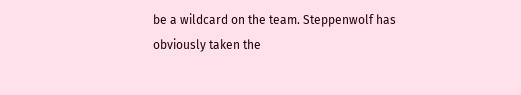be a wildcard on the team. Steppenwolf has obviously taken the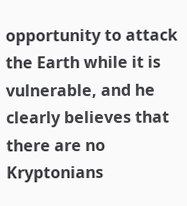opportunity to attack the Earth while it is vulnerable, and he clearly believes that there are no Kryptonians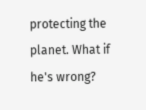protecting the planet. What if he's wrong?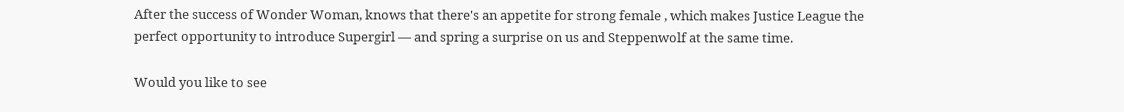After the success of Wonder Woman, knows that there's an appetite for strong female , which makes Justice League the perfect opportunity to introduce Supergirl — and spring a surprise on us and Steppenwolf at the same time.

Would you like to see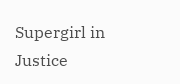Supergirl in Justice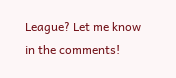League? Let me know in the comments!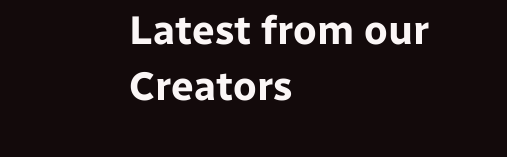Latest from our Creators